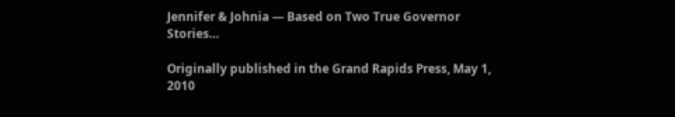Jennifer & Johnia — Based on Two True Governor Stories…

Originally published in the Grand Rapids Press, May 1, 2010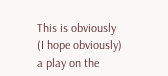This is obviously (I hope obviously) a play on the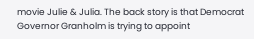movie Julie & Julia. The back story is that Democrat Governor Granholm is trying to appoint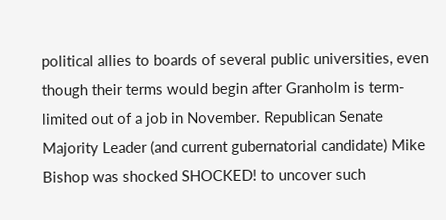political allies to boards of several public universities, even though their terms would begin after Granholm is term-limited out of a job in November. Republican Senate Majority Leader (and current gubernatorial candidate) Mike Bishop was shocked SHOCKED! to uncover such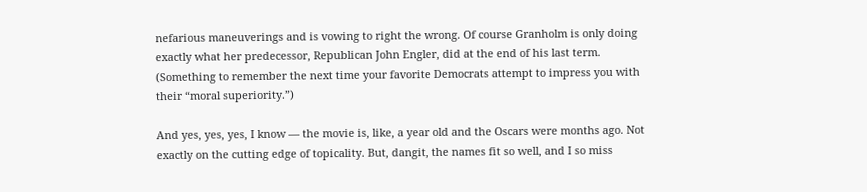nefarious maneuverings and is vowing to right the wrong. Of course Granholm is only doing exactly what her predecessor, Republican John Engler, did at the end of his last term. (Something to remember the next time your favorite Democrats attempt to impress you with their “moral superiority.”)

And yes, yes, yes, I know — the movie is, like, a year old and the Oscars were months ago. Not exactly on the cutting edge of topicality. But, dangit, the names fit so well, and I so miss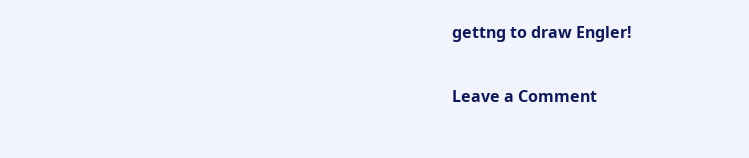gettng to draw Engler!

Leave a Comment